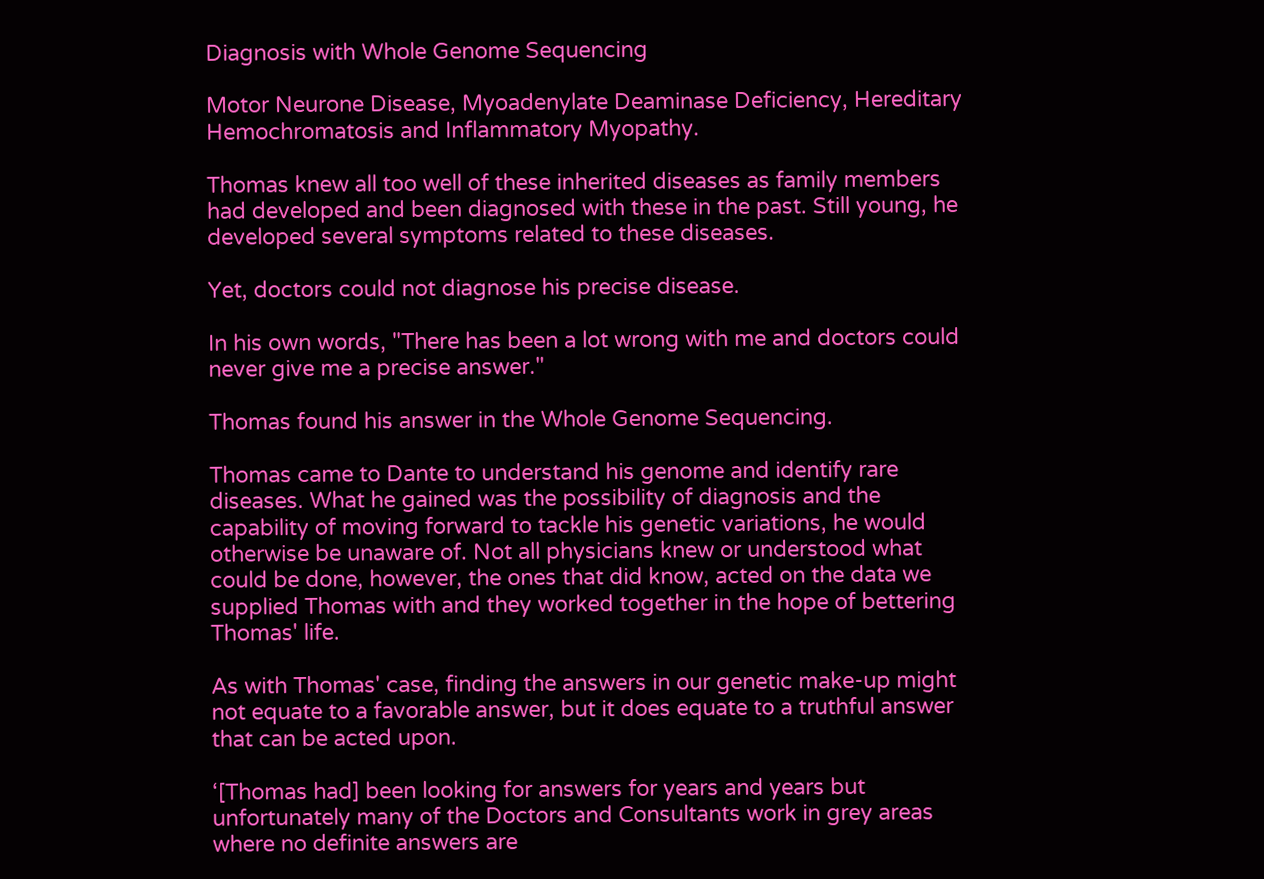Diagnosis with Whole Genome Sequencing

Motor Neurone Disease, Myoadenylate Deaminase Deficiency, Hereditary Hemochromatosis and Inflammatory Myopathy.

Thomas knew all too well of these inherited diseases as family members had developed and been diagnosed with these in the past. Still young, he developed several symptoms related to these diseases.

Yet, doctors could not diagnose his precise disease.

In his own words, "There has been a lot wrong with me and doctors could never give me a precise answer."

Thomas found his answer in the Whole Genome Sequencing.

Thomas came to Dante to understand his genome and identify rare diseases. What he gained was the possibility of diagnosis and the capability of moving forward to tackle his genetic variations, he would otherwise be unaware of. Not all physicians knew or understood what could be done, however, the ones that did know, acted on the data we supplied Thomas with and they worked together in the hope of bettering Thomas' life.

As with Thomas' case, finding the answers in our genetic make-up might not equate to a favorable answer, but it does equate to a truthful answer that can be acted upon.

‘[Thomas had] been looking for answers for years and years but unfortunately many of the Doctors and Consultants work in grey areas where no definite answers are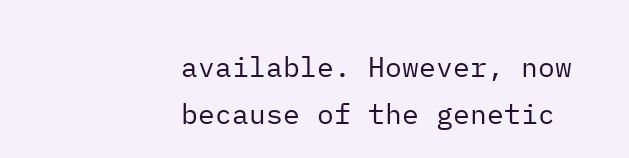available. However, now because of the genetic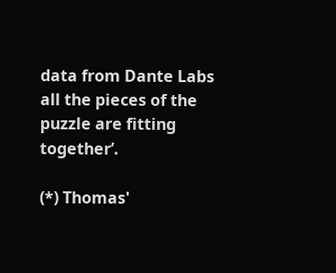data from Dante Labs all the pieces of the puzzle are fitting together’.

(*) Thomas'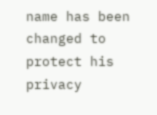name has been changed to protect his privacy